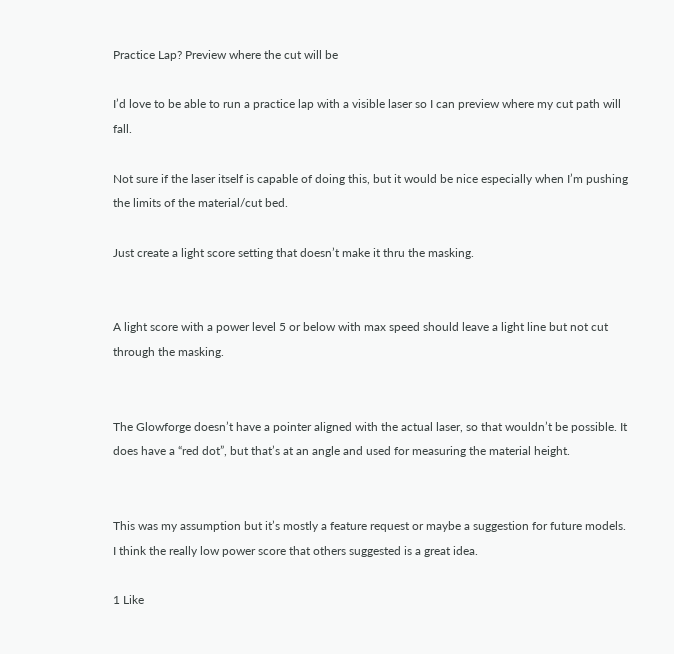Practice Lap? Preview where the cut will be

I’d love to be able to run a practice lap with a visible laser so I can preview where my cut path will fall.

Not sure if the laser itself is capable of doing this, but it would be nice especially when I’m pushing the limits of the material/cut bed.

Just create a light score setting that doesn’t make it thru the masking.


A light score with a power level 5 or below with max speed should leave a light line but not cut through the masking.


The Glowforge doesn’t have a pointer aligned with the actual laser, so that wouldn’t be possible. It does have a “red dot”, but that’s at an angle and used for measuring the material height.


This was my assumption but it’s mostly a feature request or maybe a suggestion for future models. I think the really low power score that others suggested is a great idea.

1 Like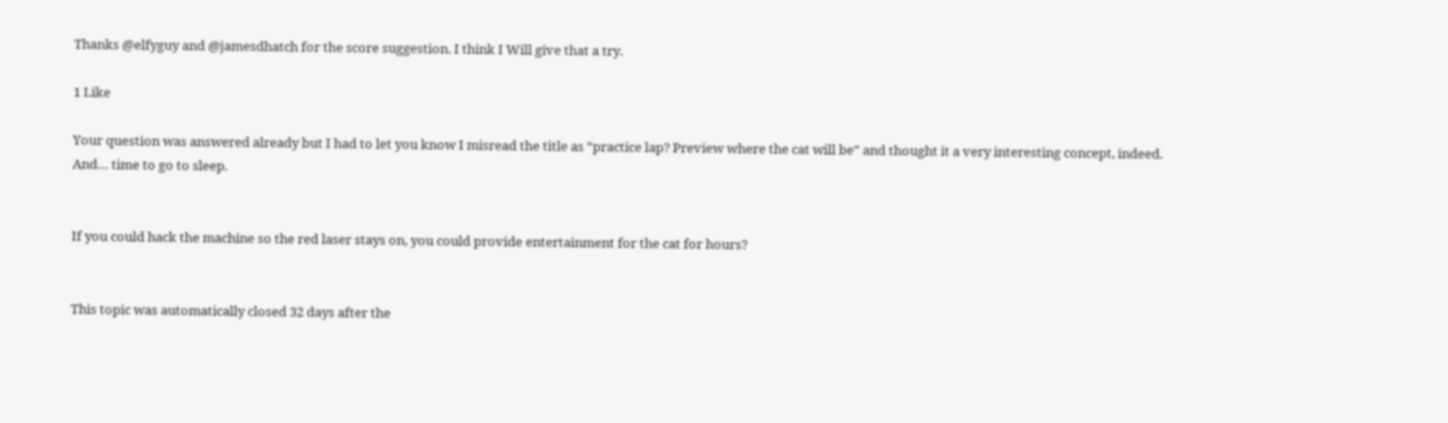Thanks @elfyguy and @jamesdhatch for the score suggestion. I think I Will give that a try.

1 Like

Your question was answered already but I had to let you know I misread the title as “practice lap? Preview where the cat will be” and thought it a very interesting concept, indeed. And… time to go to sleep.


If you could hack the machine so the red laser stays on, you could provide entertainment for the cat for hours?


This topic was automatically closed 32 days after the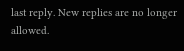last reply. New replies are no longer allowed.